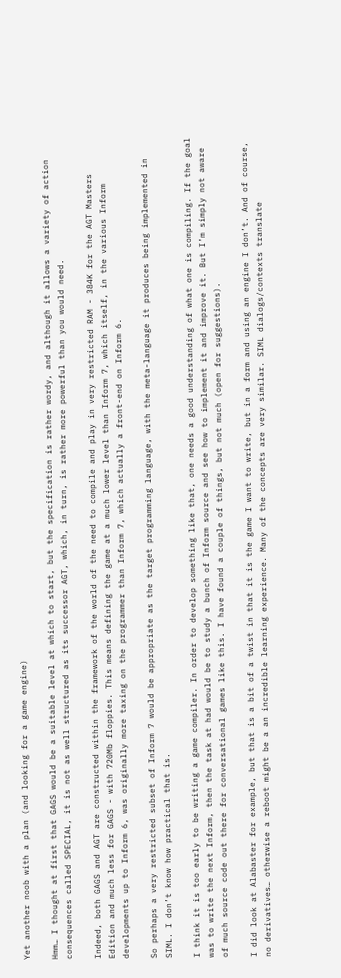Yet another noob with a plan (and looking for a game engine)

Hmm… I thought at first that GAGS would be a suitable level at which to start, but the specification is rather wordy, and although it allows a variety of action consequences called SPECIAL, it is not as well structured as its successor AGT, which, in turn, is rather more powerful than you would need.

Indeed, both GAGS and AGT are constructed within the framework of the world of the need to compile and play in very restricted RAM - 384K for the AGT Masters Edition and much less for GAGS - with 720Mb floppies. This means defining the game at a much lower level than Inform 7, which itself, in the various Inform developments up to Inform 6, was originally more taxing on the programmer than Inform 7, which actually a front-end on Inform 6.

So perhaps a very restricted subset of Inform 7 would be appropriate as the target programming language, with the meta-language it produces being implemented in SIML. I don’t know how practical that is.

I think it is too early to be writing a game compiler. In order to develop something like that, one needs a good understanding of what one is compiling. If the goal was to write the next Inform, then the task at had would be to study a bunch of Inform source and see how to implement it and improve it. But I’m simply not aware of much source code out there for conversational games like this. I have found a couple of things, but not much (open for suggestions).

I did look at Alabaster for example, but that is a bit of a twist in that it is the game I want to write, but in a form and using an engine I don’t. And of course, no derivatives… otherwise a reboot might be a an incredible learning experience. Many of the concepts are very similar. SIML dialogs/contexts translate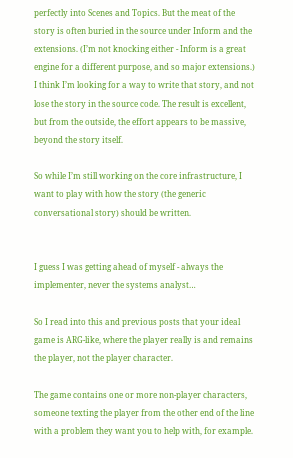perfectly into Scenes and Topics. But the meat of the story is often buried in the source under Inform and the extensions. (I’m not knocking either - Inform is a great engine for a different purpose, and so major extensions.) I think I’m looking for a way to write that story, and not lose the story in the source code. The result is excellent, but from the outside, the effort appears to be massive, beyond the story itself.

So while I’m still working on the core infrastructure, I want to play with how the story (the generic conversational story) should be written.


I guess I was getting ahead of myself - always the implementer, never the systems analyst…

So I read into this and previous posts that your ideal game is ARG-like, where the player really is and remains the player, not the player character.

The game contains one or more non-player characters, someone texting the player from the other end of the line with a problem they want you to help with, for example.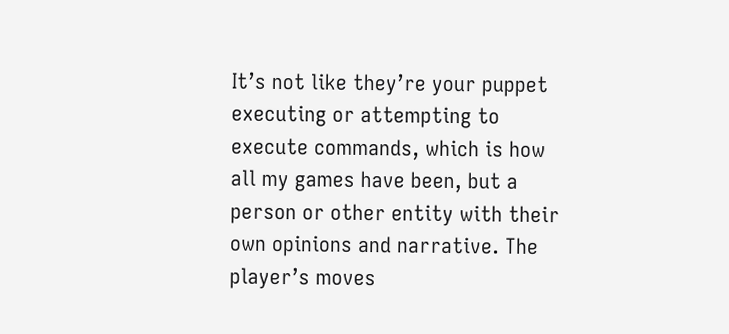It’s not like they’re your puppet executing or attempting to execute commands, which is how all my games have been, but a person or other entity with their own opinions and narrative. The player’s moves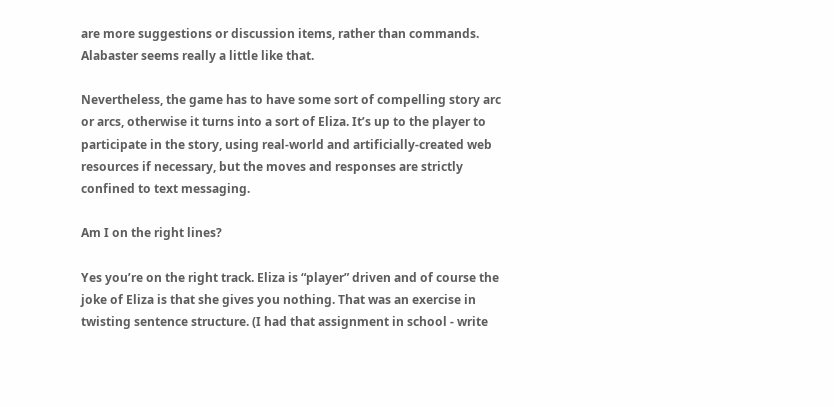are more suggestions or discussion items, rather than commands. Alabaster seems really a little like that.

Nevertheless, the game has to have some sort of compelling story arc or arcs, otherwise it turns into a sort of Eliza. It’s up to the player to participate in the story, using real-world and artificially-created web resources if necessary, but the moves and responses are strictly confined to text messaging.

Am I on the right lines?

Yes you’re on the right track. Eliza is “player” driven and of course the joke of Eliza is that she gives you nothing. That was an exercise in twisting sentence structure. (I had that assignment in school - write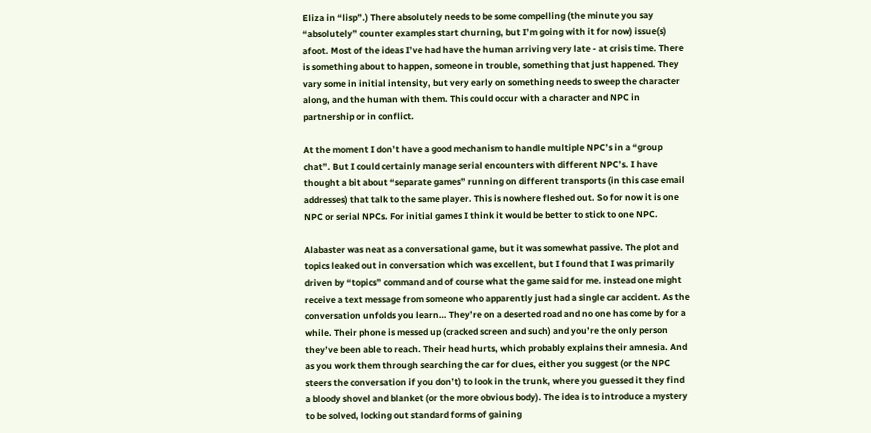Eliza in “lisp”.) There absolutely needs to be some compelling (the minute you say “absolutely” counter examples start churning, but I’m going with it for now) issue(s) afoot. Most of the ideas I’ve had have the human arriving very late - at crisis time. There is something about to happen, someone in trouble, something that just happened. They vary some in initial intensity, but very early on something needs to sweep the character along, and the human with them. This could occur with a character and NPC in partnership or in conflict.

At the moment I don’t have a good mechanism to handle multiple NPC’s in a “group chat”. But I could certainly manage serial encounters with different NPC’s. I have thought a bit about “separate games” running on different transports (in this case email addresses) that talk to the same player. This is nowhere fleshed out. So for now it is one NPC or serial NPCs. For initial games I think it would be better to stick to one NPC.

Alabaster was neat as a conversational game, but it was somewhat passive. The plot and topics leaked out in conversation which was excellent, but I found that I was primarily driven by “topics” command and of course what the game said for me. instead one might receive a text message from someone who apparently just had a single car accident. As the conversation unfolds you learn… They’re on a deserted road and no one has come by for a while. Their phone is messed up (cracked screen and such) and you’re the only person they’ve been able to reach. Their head hurts, which probably explains their amnesia. And as you work them through searching the car for clues, either you suggest (or the NPC steers the conversation if you don’t) to look in the trunk, where you guessed it they find a bloody shovel and blanket (or the more obvious body). The idea is to introduce a mystery to be solved, locking out standard forms of gaining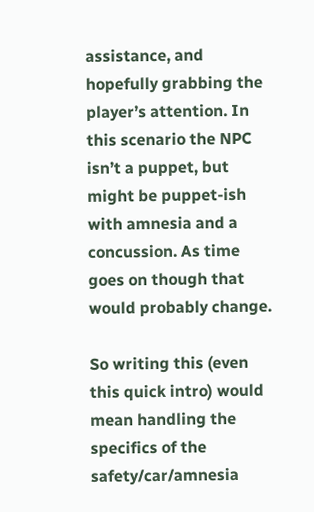assistance, and hopefully grabbing the player’s attention. In this scenario the NPC isn’t a puppet, but might be puppet-ish with amnesia and a concussion. As time goes on though that would probably change.

So writing this (even this quick intro) would mean handling the specifics of the safety/car/amnesia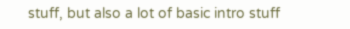stuff, but also a lot of basic intro stuff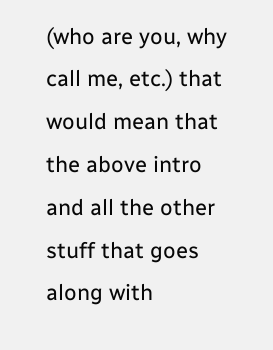(who are you, why call me, etc.) that would mean that the above intro and all the other stuff that goes along with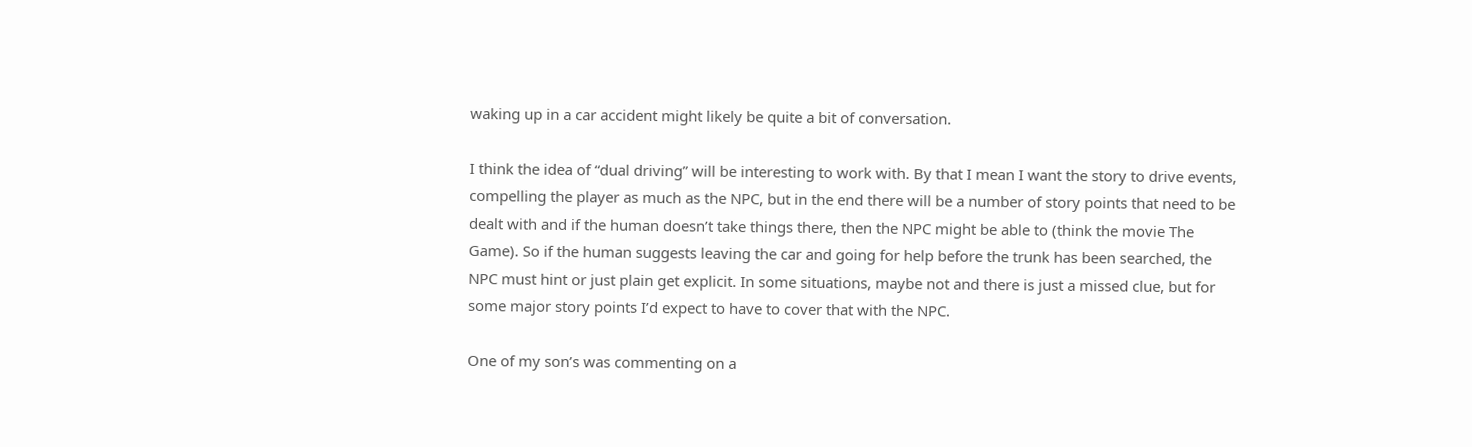waking up in a car accident might likely be quite a bit of conversation.

I think the idea of “dual driving” will be interesting to work with. By that I mean I want the story to drive events, compelling the player as much as the NPC, but in the end there will be a number of story points that need to be dealt with and if the human doesn’t take things there, then the NPC might be able to (think the movie The Game). So if the human suggests leaving the car and going for help before the trunk has been searched, the NPC must hint or just plain get explicit. In some situations, maybe not and there is just a missed clue, but for some major story points I’d expect to have to cover that with the NPC.

One of my son’s was commenting on a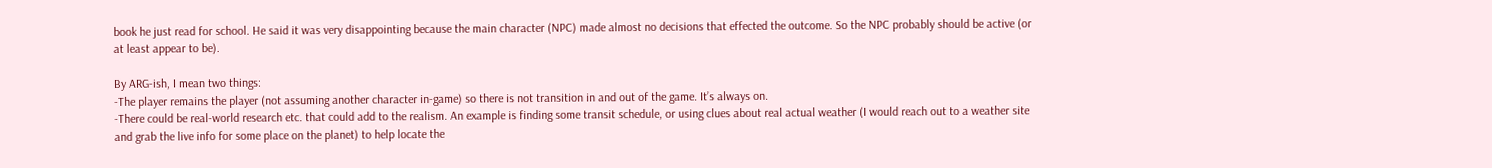book he just read for school. He said it was very disappointing because the main character (NPC) made almost no decisions that effected the outcome. So the NPC probably should be active (or at least appear to be).

By ARG-ish, I mean two things:
-The player remains the player (not assuming another character in-game) so there is not transition in and out of the game. It’s always on.
-There could be real-world research etc. that could add to the realism. An example is finding some transit schedule, or using clues about real actual weather (I would reach out to a weather site and grab the live info for some place on the planet) to help locate the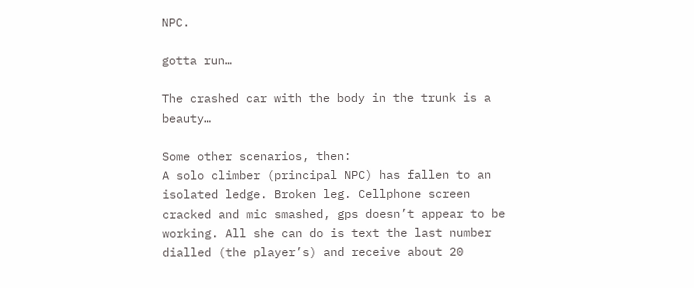NPC.

gotta run…

The crashed car with the body in the trunk is a beauty…

Some other scenarios, then:
A solo climber (principal NPC) has fallen to an isolated ledge. Broken leg. Cellphone screen cracked and mic smashed, gps doesn’t appear to be working. All she can do is text the last number dialled (the player’s) and receive about 20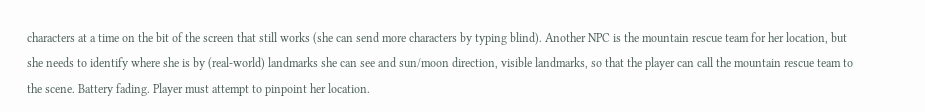characters at a time on the bit of the screen that still works (she can send more characters by typing blind). Another NPC is the mountain rescue team for her location, but she needs to identify where she is by (real-world) landmarks she can see and sun/moon direction, visible landmarks, so that the player can call the mountain rescue team to the scene. Battery fading. Player must attempt to pinpoint her location.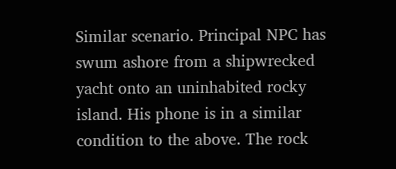Similar scenario. Principal NPC has swum ashore from a shipwrecked yacht onto an uninhabited rocky island. His phone is in a similar condition to the above. The rock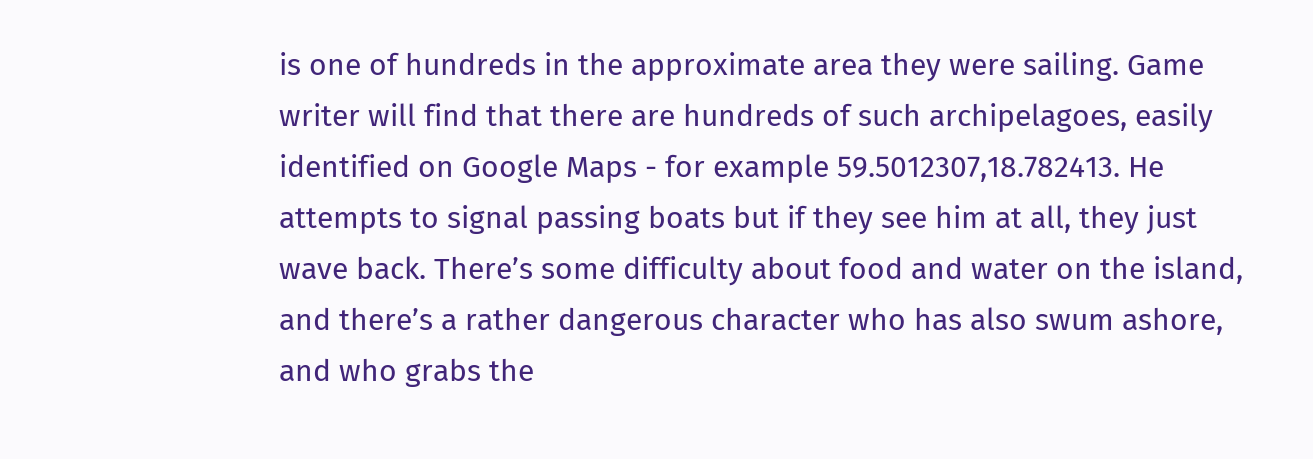is one of hundreds in the approximate area they were sailing. Game writer will find that there are hundreds of such archipelagoes, easily identified on Google Maps - for example 59.5012307,18.782413. He attempts to signal passing boats but if they see him at all, they just wave back. There’s some difficulty about food and water on the island, and there’s a rather dangerous character who has also swum ashore, and who grabs the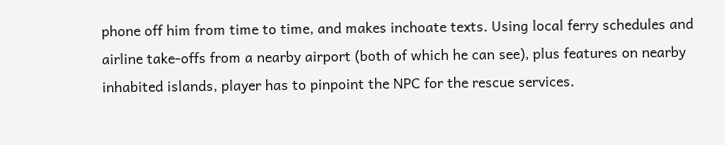phone off him from time to time, and makes inchoate texts. Using local ferry schedules and airline take-offs from a nearby airport (both of which he can see), plus features on nearby inhabited islands, player has to pinpoint the NPC for the rescue services.